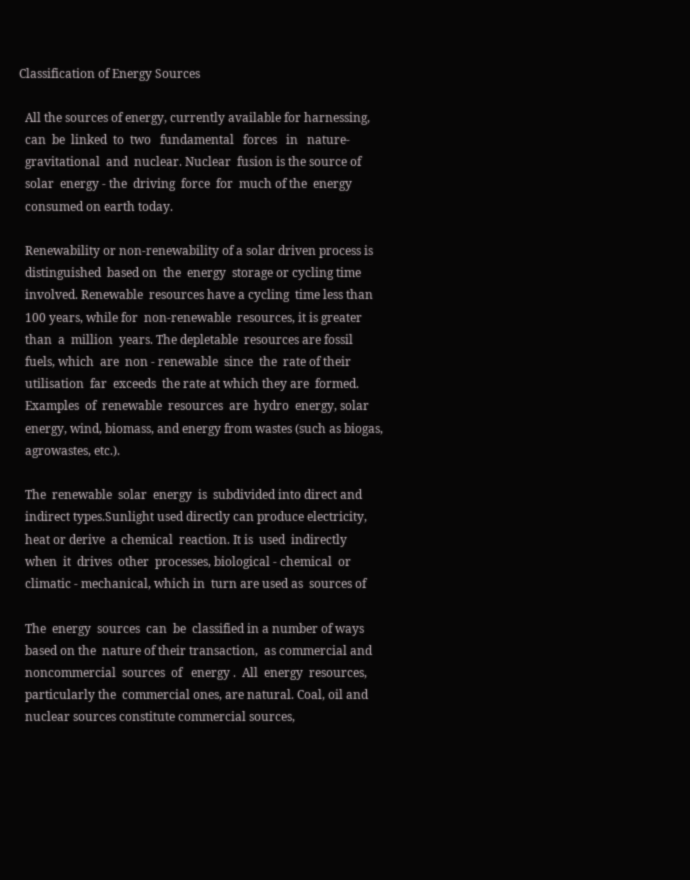Classification of Energy Sources

  All the sources of energy, currently available for harnessing,
  can  be  linked  to  two   fundamental   forces   in   nature-
  gravitational  and  nuclear. Nuclear  fusion is the source of
  solar  energy - the  driving  force  for  much of the  energy
  consumed on earth today.

  Renewability or non-renewability of a solar driven process is
  distinguished  based on  the  energy  storage or cycling time
  involved. Renewable  resources have a cycling  time less than
  100 years, while for  non-renewable  resources, it is greater
  than  a  million  years. The depletable  resources are fossil
  fuels, which  are  non - renewable  since  the  rate of their
  utilisation  far  exceeds  the rate at which they are  formed.
  Examples  of  renewable  resources  are  hydro  energy, solar
  energy, wind, biomass, and energy from wastes (such as biogas,
  agrowastes, etc.).

  The  renewable  solar  energy  is  subdivided into direct and
  indirect types.Sunlight used directly can produce electricity,
  heat or derive  a chemical  reaction. It is  used  indirectly
  when  it  drives  other  processes, biological - chemical  or
  climatic - mechanical, which in  turn are used as  sources of

  The  energy  sources  can  be  classified in a number of ways
  based on the  nature of their transaction,  as commercial and
  noncommercial  sources  of   energy .  All  energy  resources,
  particularly the  commercial ones, are natural. Coal, oil and
  nuclear sources constitute commercial sources,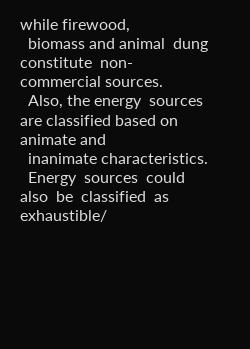while firewood,
  biomass and animal  dung  constitute  non- commercial sources.
  Also, the energy  sources are classified based on animate and
  inanimate characteristics.
  Energy  sources  could  also  be  classified  as  exhaustible/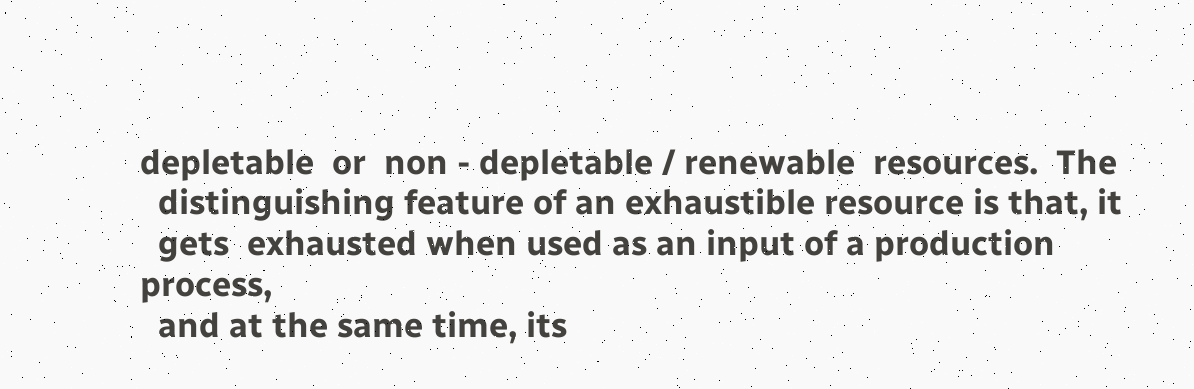depletable  or  non - depletable / renewable  resources.  The
  distinguishing feature of an exhaustible resource is that, it
  gets  exhausted when used as an input of a production process,
  and at the same time, its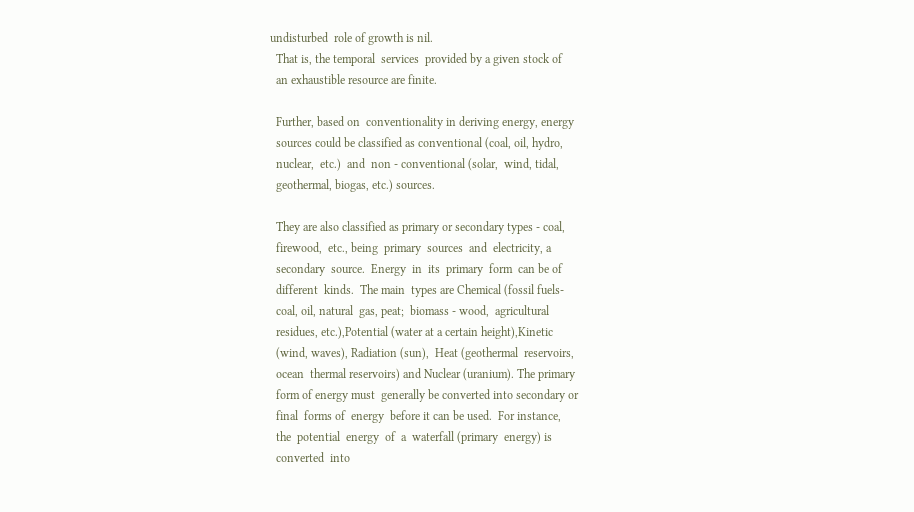undisturbed  role of growth is nil.
  That is, the temporal  services  provided by a given stock of
  an exhaustible resource are finite.

  Further, based on  conventionality in deriving energy, energy
  sources could be classified as conventional (coal, oil, hydro,
  nuclear,  etc.)  and  non - conventional (solar,  wind, tidal,
  geothermal, biogas, etc.) sources.

  They are also classified as primary or secondary types - coal,
  firewood,  etc., being  primary  sources  and  electricity, a
  secondary  source.  Energy  in  its  primary  form  can be of
  different  kinds.  The main  types are Chemical (fossil fuels-
  coal, oil, natural  gas, peat;  biomass - wood,  agricultural
  residues, etc.),Potential (water at a certain height),Kinetic
  (wind, waves), Radiation (sun),  Heat (geothermal  reservoirs,
  ocean  thermal reservoirs) and Nuclear (uranium). The primary
  form of energy must  generally be converted into secondary or
  final  forms of  energy  before it can be used.  For instance,
  the  potential  energy  of  a  waterfall (primary  energy) is
  converted  into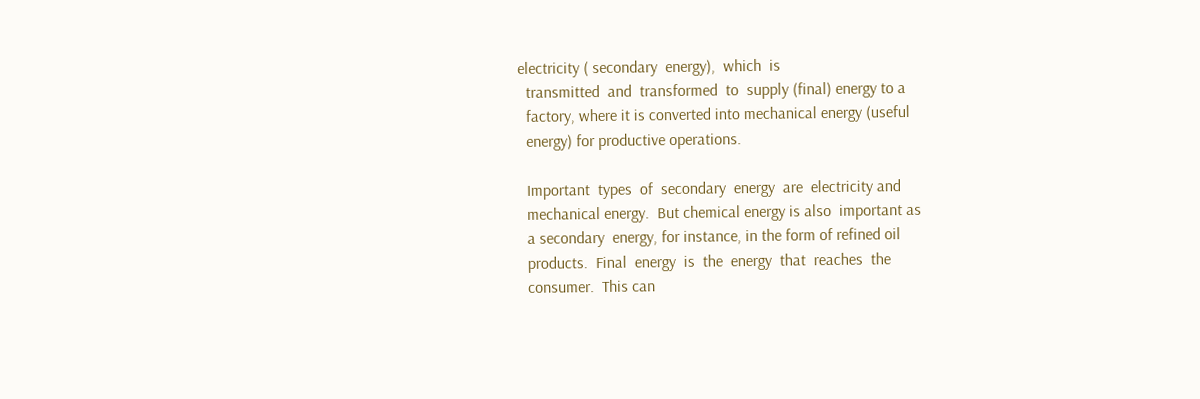electricity ( secondary  energy),  which  is
  transmitted  and  transformed  to  supply (final) energy to a
  factory, where it is converted into mechanical energy (useful
  energy) for productive operations.

  Important  types  of  secondary  energy  are  electricity and
  mechanical energy.  But chemical energy is also  important as
  a secondary  energy, for instance, in the form of refined oil
  products.  Final  energy  is  the  energy  that  reaches  the
  consumer.  This can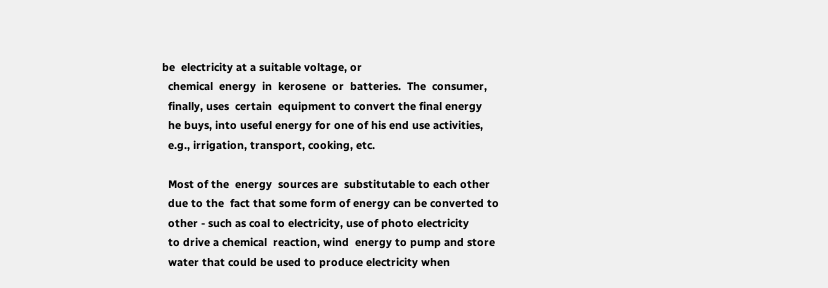be  electricity at a suitable voltage, or
  chemical  energy  in  kerosene  or  batteries.  The  consumer,
  finally, uses  certain  equipment to convert the final energy
  he buys, into useful energy for one of his end use activities,
  e.g., irrigation, transport, cooking, etc.

  Most of the  energy  sources are  substitutable to each other
  due to the  fact that some form of energy can be converted to
  other - such as coal to electricity, use of photo electricity
  to drive a chemical  reaction, wind  energy to pump and store
  water that could be used to produce electricity when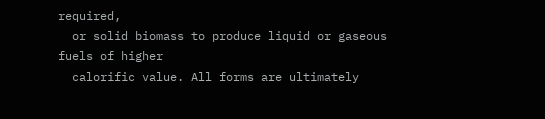required,
  or solid biomass to produce liquid or gaseous fuels of higher
  calorific value. All forms are ultimately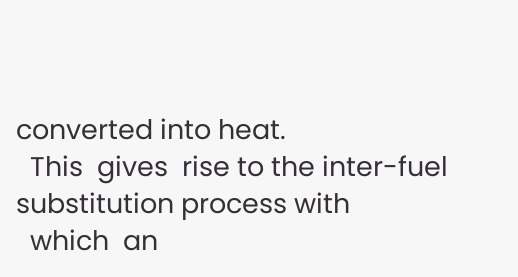converted into heat.
  This  gives  rise to the inter-fuel substitution process with
  which  an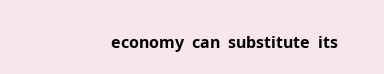economy  can  substitute  its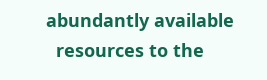abundantly available
  resources to the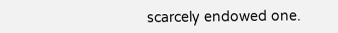scarcely endowed one.